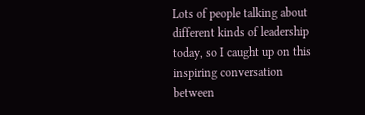Lots of people talking about different kinds of leadership today, so I caught up on this inspiring conversation between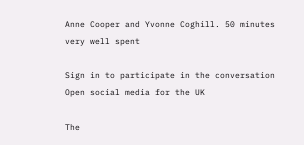Anne Cooper and Yvonne Coghill. 50 minutes very well spent

Sign in to participate in the conversation
Open social media for the UK

The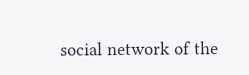social network of the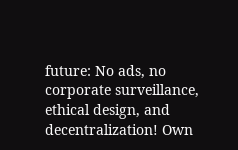future: No ads, no corporate surveillance, ethical design, and decentralization! Own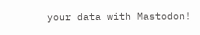your data with Mastodon!